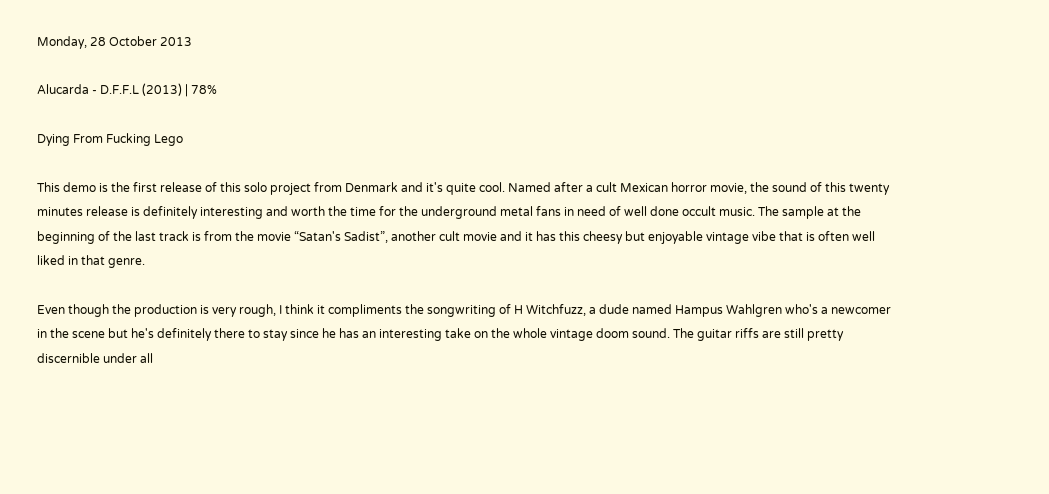Monday, 28 October 2013

Alucarda - D.F.F.L (2013) | 78%

Dying From Fucking Lego

This demo is the first release of this solo project from Denmark and it's quite cool. Named after a cult Mexican horror movie, the sound of this twenty minutes release is definitely interesting and worth the time for the underground metal fans in need of well done occult music. The sample at the beginning of the last track is from the movie “Satan's Sadist”, another cult movie and it has this cheesy but enjoyable vintage vibe that is often well liked in that genre.

Even though the production is very rough, I think it compliments the songwriting of H Witchfuzz, a dude named Hampus Wahlgren who's a newcomer in the scene but he's definitely there to stay since he has an interesting take on the whole vintage doom sound. The guitar riffs are still pretty discernible under all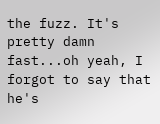the fuzz. It's pretty damn fast...oh yeah, I forgot to say that he's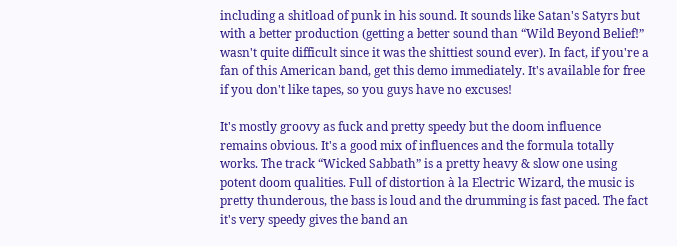including a shitload of punk in his sound. It sounds like Satan's Satyrs but with a better production (getting a better sound than “Wild Beyond Belief!” wasn't quite difficult since it was the shittiest sound ever). In fact, if you're a fan of this American band, get this demo immediately. It's available for free if you don't like tapes, so you guys have no excuses!

It's mostly groovy as fuck and pretty speedy but the doom influence remains obvious. It's a good mix of influences and the formula totally works. The track “Wicked Sabbath” is a pretty heavy & slow one using potent doom qualities. Full of distortion à la Electric Wizard, the music is pretty thunderous, the bass is loud and the drumming is fast paced. The fact it's very speedy gives the band an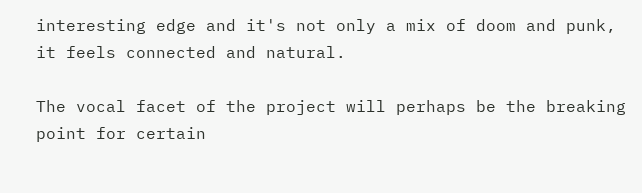interesting edge and it's not only a mix of doom and punk, it feels connected and natural.

The vocal facet of the project will perhaps be the breaking point for certain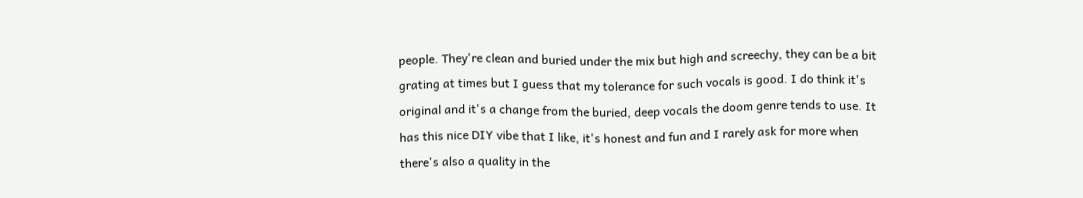people. They're clean and buried under the mix but high and screechy, they can be a bit grating at times but I guess that my tolerance for such vocals is good. I do think it's original and it's a change from the buried, deep vocals the doom genre tends to use. It has this nice DIY vibe that I like, it's honest and fun and I rarely ask for more when there's also a quality in the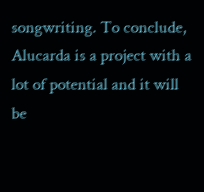songwriting. To conclude, Alucarda is a project with a lot of potential and it will be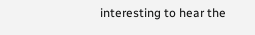interesting to hear the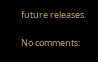future releases.

No comments: